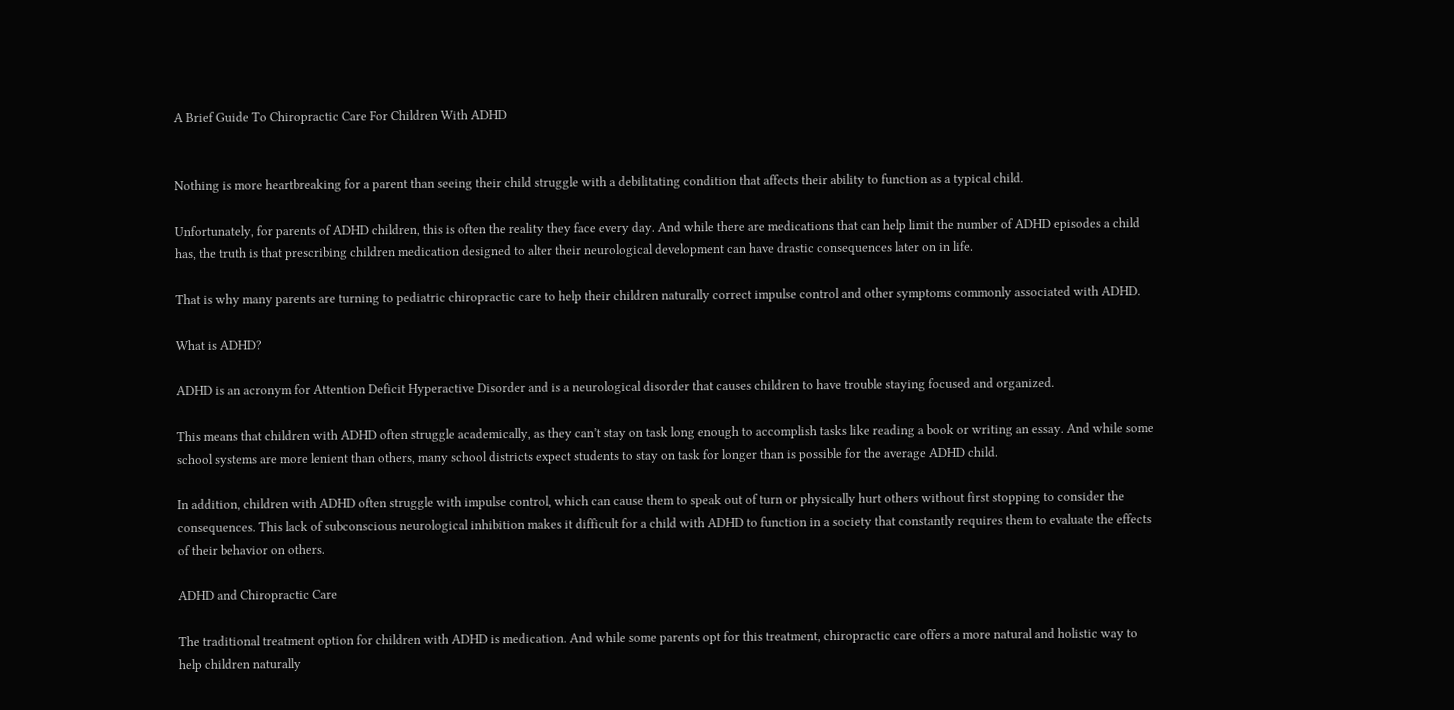A Brief Guide To Chiropractic Care For Children With ADHD


Nothing is more heartbreaking for a parent than seeing their child struggle with a debilitating condition that affects their ability to function as a typical child.

Unfortunately, for parents of ADHD children, this is often the reality they face every day. And while there are medications that can help limit the number of ADHD episodes a child has, the truth is that prescribing children medication designed to alter their neurological development can have drastic consequences later on in life.

That is why many parents are turning to pediatric chiropractic care to help their children naturally correct impulse control and other symptoms commonly associated with ADHD.

What is ADHD?

ADHD is an acronym for Attention Deficit Hyperactive Disorder and is a neurological disorder that causes children to have trouble staying focused and organized.

This means that children with ADHD often struggle academically, as they can’t stay on task long enough to accomplish tasks like reading a book or writing an essay. And while some school systems are more lenient than others, many school districts expect students to stay on task for longer than is possible for the average ADHD child.

In addition, children with ADHD often struggle with impulse control, which can cause them to speak out of turn or physically hurt others without first stopping to consider the consequences. This lack of subconscious neurological inhibition makes it difficult for a child with ADHD to function in a society that constantly requires them to evaluate the effects of their behavior on others.

ADHD and Chiropractic Care

The traditional treatment option for children with ADHD is medication. And while some parents opt for this treatment, chiropractic care offers a more natural and holistic way to help children naturally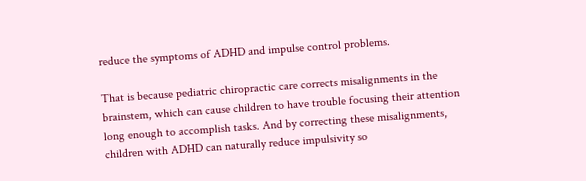reduce the symptoms of ADHD and impulse control problems.

That is because pediatric chiropractic care corrects misalignments in the brainstem, which can cause children to have trouble focusing their attention long enough to accomplish tasks. And by correcting these misalignments, children with ADHD can naturally reduce impulsivity so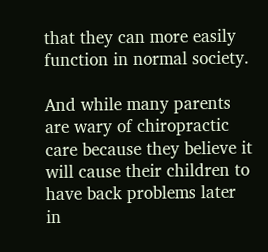that they can more easily function in normal society.

And while many parents are wary of chiropractic care because they believe it will cause their children to have back problems later in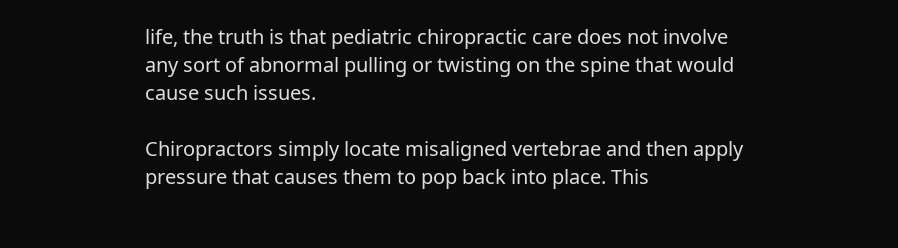life, the truth is that pediatric chiropractic care does not involve any sort of abnormal pulling or twisting on the spine that would cause such issues.

Chiropractors simply locate misaligned vertebrae and then apply pressure that causes them to pop back into place. This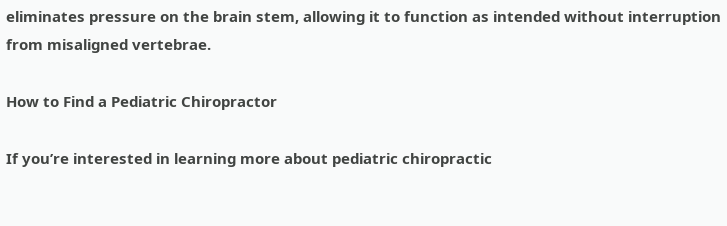eliminates pressure on the brain stem, allowing it to function as intended without interruption from misaligned vertebrae.

How to Find a Pediatric Chiropractor

If you’re interested in learning more about pediatric chiropractic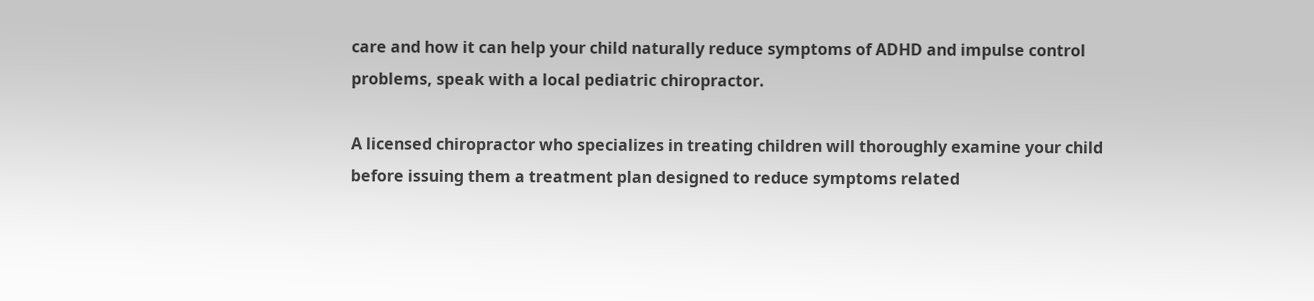care and how it can help your child naturally reduce symptoms of ADHD and impulse control problems, speak with a local pediatric chiropractor.

A licensed chiropractor who specializes in treating children will thoroughly examine your child before issuing them a treatment plan designed to reduce symptoms related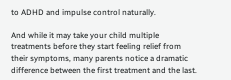to ADHD and impulse control naturally.

And while it may take your child multiple treatments before they start feeling relief from their symptoms, many parents notice a dramatic difference between the first treatment and the last.